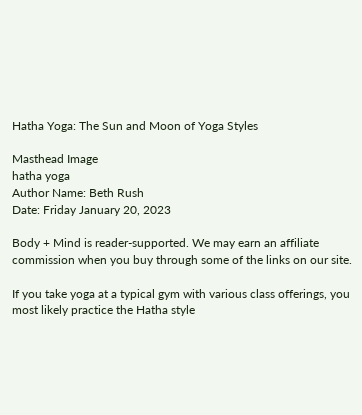Hatha Yoga: The Sun and Moon of Yoga Styles

Masthead Image
hatha yoga
Author Name: Beth Rush
Date: Friday January 20, 2023

Body + Mind is reader-supported. We may earn an affiliate commission when you buy through some of the links on our site.

If you take yoga at a typical gym with various class offerings, you most likely practice the Hatha style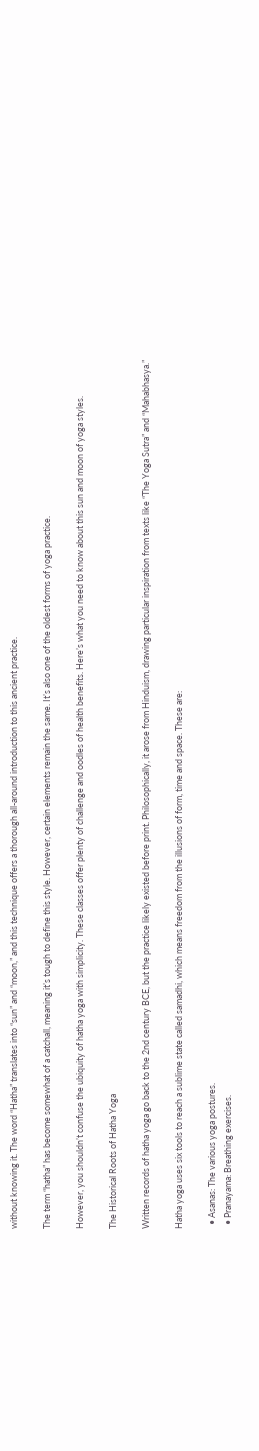without knowing it. The word “Hatha” translates into “sun” and “moon,” and this technique offers a thorough all-around introduction to this ancient practice.

The term “hatha” has become somewhat of a catchall, meaning it’s tough to define this style. However, certain elements remain the same. It’s also one of the oldest forms of yoga practice.

However, you shouldn’t confuse the ubiquity of hatha yoga with simplicity. These classes offer plenty of challenge and oodles of health benefits. Here’s what you need to know about this sun and moon of yoga styles.

The Historical Roots of Hatha Yoga

Written records of hatha yoga go back to the 2nd century BCE, but the practice likely existed before print. Philosophically, it arose from Hinduism, drawing particular inspiration from texts like “The Yoga Sutra” and “Mahabhasya.”

Hatha yoga uses six tools to reach a sublime state called samadhi, which means freedom from the illusions of form, time and space. These are:

  • Asanas: The various yoga postures.
  • Pranayama: Breathing exercises.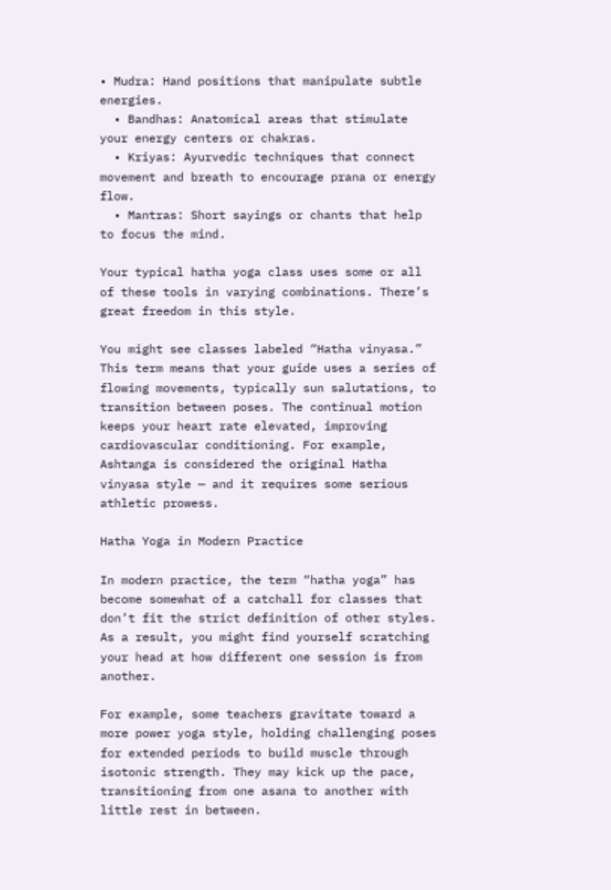• Mudra: Hand positions that manipulate subtle energies.
  • Bandhas: Anatomical areas that stimulate your energy centers or chakras.
  • Kriyas: Ayurvedic techniques that connect movement and breath to encourage prana or energy flow.
  • Mantras: Short sayings or chants that help to focus the mind.

Your typical hatha yoga class uses some or all of these tools in varying combinations. There’s great freedom in this style.

You might see classes labeled “Hatha vinyasa.” This term means that your guide uses a series of flowing movements, typically sun salutations, to transition between poses. The continual motion keeps your heart rate elevated, improving cardiovascular conditioning. For example, Ashtanga is considered the original Hatha vinyasa style — and it requires some serious athletic prowess.

Hatha Yoga in Modern Practice

In modern practice, the term “hatha yoga” has become somewhat of a catchall for classes that don’t fit the strict definition of other styles. As a result, you might find yourself scratching your head at how different one session is from another.

For example, some teachers gravitate toward a more power yoga style, holding challenging poses for extended periods to build muscle through isotonic strength. They may kick up the pace, transitioning from one asana to another with little rest in between.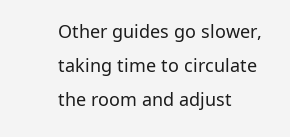Other guides go slower, taking time to circulate the room and adjust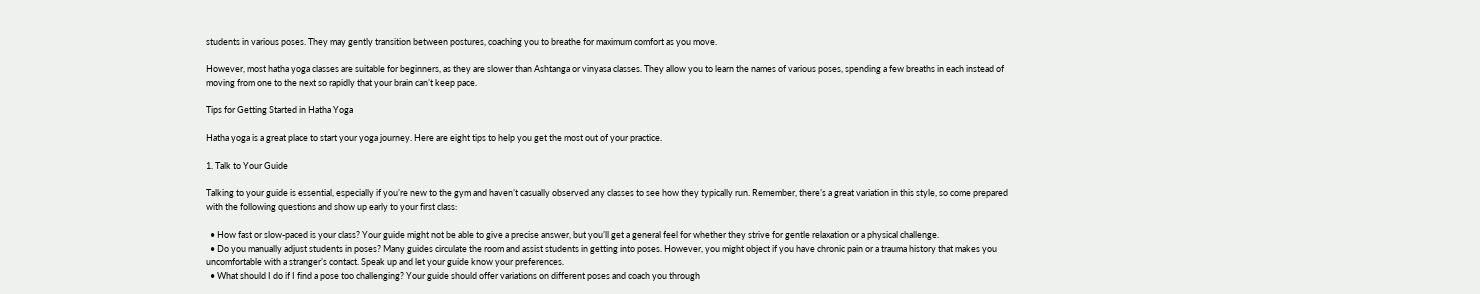students in various poses. They may gently transition between postures, coaching you to breathe for maximum comfort as you move.

However, most hatha yoga classes are suitable for beginners, as they are slower than Ashtanga or vinyasa classes. They allow you to learn the names of various poses, spending a few breaths in each instead of moving from one to the next so rapidly that your brain can’t keep pace.

Tips for Getting Started in Hatha Yoga

Hatha yoga is a great place to start your yoga journey. Here are eight tips to help you get the most out of your practice.

1. Talk to Your Guide

Talking to your guide is essential, especially if you’re new to the gym and haven’t casually observed any classes to see how they typically run. Remember, there’s a great variation in this style, so come prepared with the following questions and show up early to your first class:

  • How fast or slow-paced is your class? Your guide might not be able to give a precise answer, but you’ll get a general feel for whether they strive for gentle relaxation or a physical challenge.
  • Do you manually adjust students in poses? Many guides circulate the room and assist students in getting into poses. However, you might object if you have chronic pain or a trauma history that makes you uncomfortable with a stranger’s contact. Speak up and let your guide know your preferences.
  • What should I do if I find a pose too challenging? Your guide should offer variations on different poses and coach you through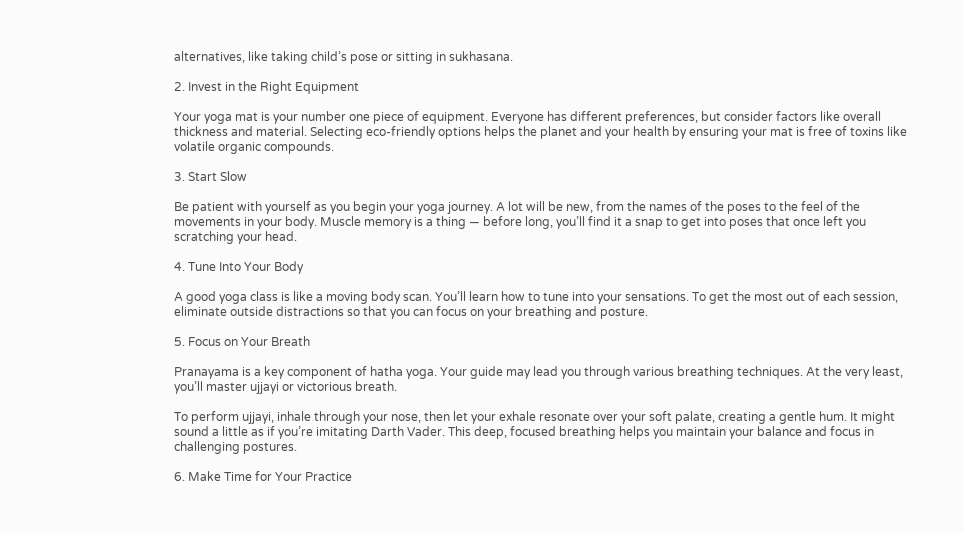alternatives, like taking child’s pose or sitting in sukhasana.

2. Invest in the Right Equipment

Your yoga mat is your number one piece of equipment. Everyone has different preferences, but consider factors like overall thickness and material. Selecting eco-friendly options helps the planet and your health by ensuring your mat is free of toxins like volatile organic compounds.

3. Start Slow

Be patient with yourself as you begin your yoga journey. A lot will be new, from the names of the poses to the feel of the movements in your body. Muscle memory is a thing — before long, you’ll find it a snap to get into poses that once left you scratching your head.

4. Tune Into Your Body

A good yoga class is like a moving body scan. You’ll learn how to tune into your sensations. To get the most out of each session, eliminate outside distractions so that you can focus on your breathing and posture.

5. Focus on Your Breath

Pranayama is a key component of hatha yoga. Your guide may lead you through various breathing techniques. At the very least, you’ll master ujjayi or victorious breath.

To perform ujjayi, inhale through your nose, then let your exhale resonate over your soft palate, creating a gentle hum. It might sound a little as if you’re imitating Darth Vader. This deep, focused breathing helps you maintain your balance and focus in challenging postures.

6. Make Time for Your Practice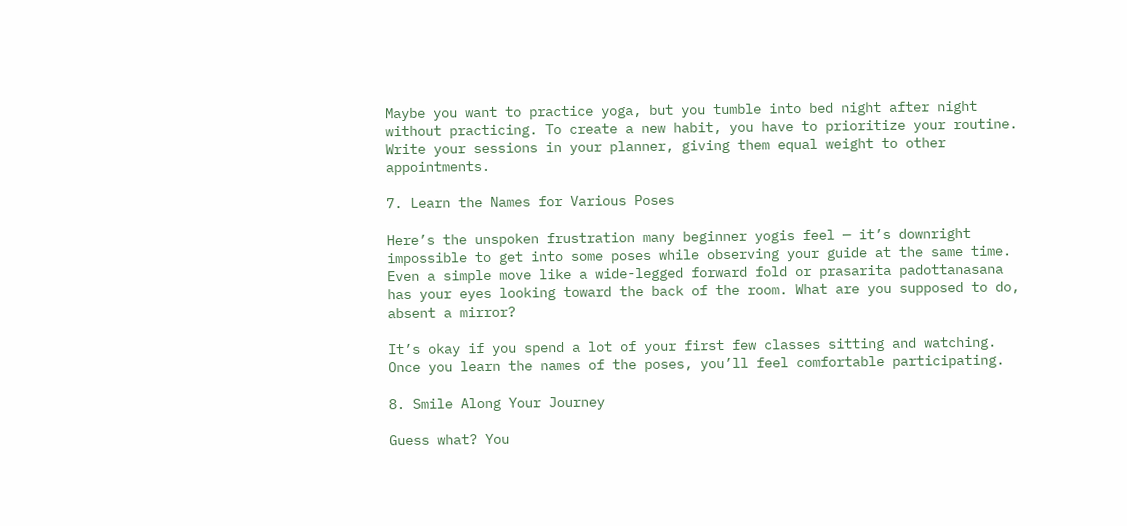Maybe you want to practice yoga, but you tumble into bed night after night without practicing. To create a new habit, you have to prioritize your routine. Write your sessions in your planner, giving them equal weight to other appointments.

7. Learn the Names for Various Poses

Here’s the unspoken frustration many beginner yogis feel — it’s downright impossible to get into some poses while observing your guide at the same time. Even a simple move like a wide-legged forward fold or prasarita padottanasana has your eyes looking toward the back of the room. What are you supposed to do, absent a mirror?

It’s okay if you spend a lot of your first few classes sitting and watching. Once you learn the names of the poses, you’ll feel comfortable participating.

8. Smile Along Your Journey

Guess what? You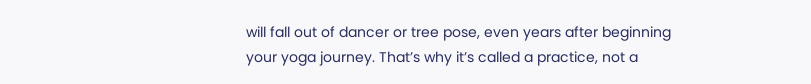will fall out of dancer or tree pose, even years after beginning your yoga journey. That’s why it’s called a practice, not a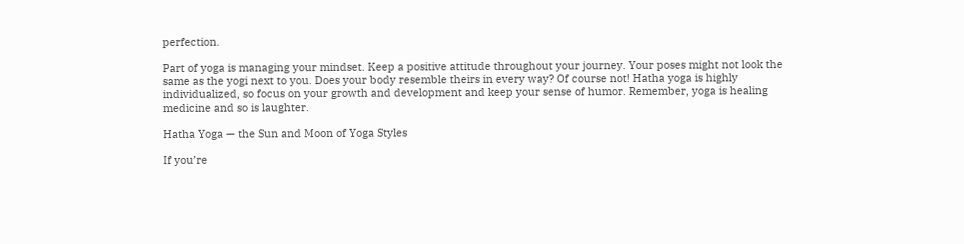perfection.

Part of yoga is managing your mindset. Keep a positive attitude throughout your journey. Your poses might not look the same as the yogi next to you. Does your body resemble theirs in every way? Of course not! Hatha yoga is highly individualized, so focus on your growth and development and keep your sense of humor. Remember, yoga is healing medicine and so is laughter.

Hatha Yoga — the Sun and Moon of Yoga Styles

If you’re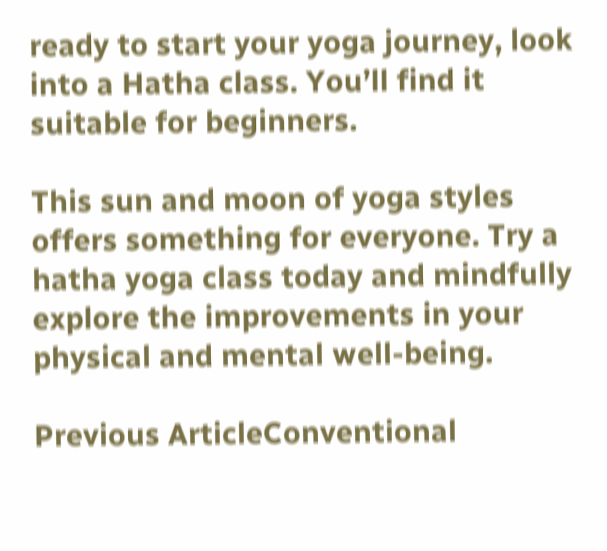ready to start your yoga journey, look into a Hatha class. You’ll find it suitable for beginners.

This sun and moon of yoga styles offers something for everyone. Try a hatha yoga class today and mindfully explore the improvements in your physical and mental well-being.

Previous ArticleConventional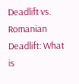Deadlift vs. Romanian Deadlift: What is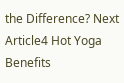the Difference? Next Article4 Hot Yoga Benefits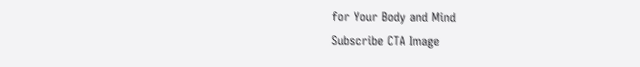for Your Body and Mind
Subscribe CTA Image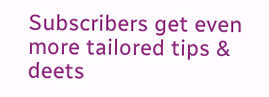Subscribers get even more tailored tips & deets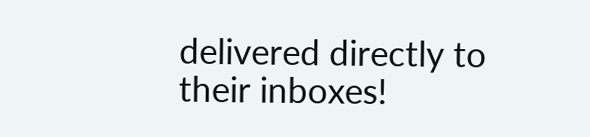delivered directly to their inboxes!